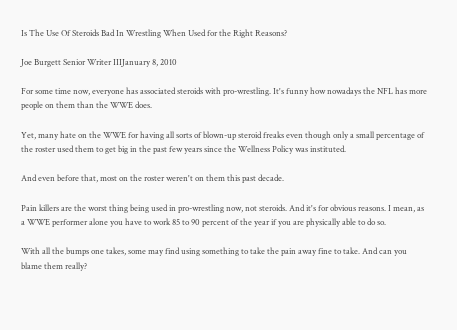Is The Use Of Steroids Bad In Wrestling When Used for the Right Reasons?

Joe Burgett Senior Writer IIIJanuary 8, 2010

For some time now, everyone has associated steroids with pro-wrestling. It's funny how nowadays the NFL has more people on them than the WWE does.

Yet, many hate on the WWE for having all sorts of blown-up steroid freaks even though only a small percentage of the roster used them to get big in the past few years since the Wellness Policy was instituted.

And even before that, most on the roster weren't on them this past decade.

Pain killers are the worst thing being used in pro-wrestling now, not steroids. And it's for obvious reasons. I mean, as a WWE performer alone you have to work 85 to 90 percent of the year if you are physically able to do so.

With all the bumps one takes, some may find using something to take the pain away fine to take. And can you blame them really?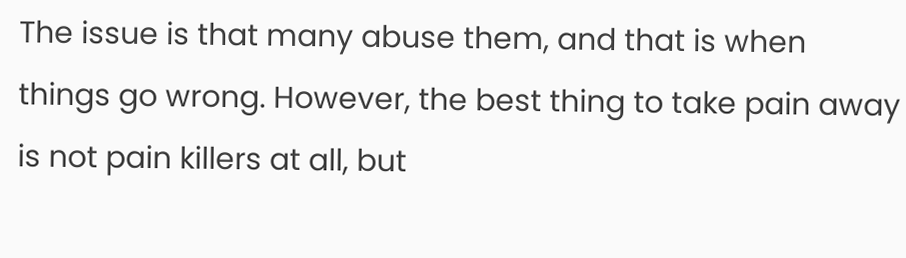The issue is that many abuse them, and that is when things go wrong. However, the best thing to take pain away is not pain killers at all, but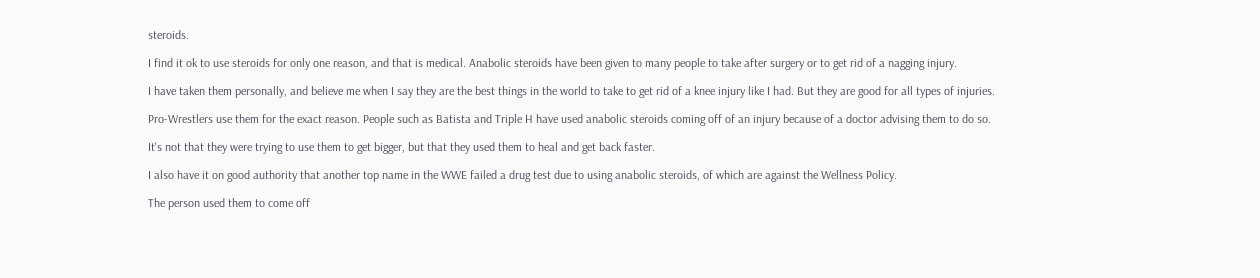steroids.

I find it ok to use steroids for only one reason, and that is medical. Anabolic steroids have been given to many people to take after surgery or to get rid of a nagging injury.

I have taken them personally, and believe me when I say they are the best things in the world to take to get rid of a knee injury like I had. But they are good for all types of injuries.

Pro-Wrestlers use them for the exact reason. People such as Batista and Triple H have used anabolic steroids coming off of an injury because of a doctor advising them to do so.

It's not that they were trying to use them to get bigger, but that they used them to heal and get back faster.

I also have it on good authority that another top name in the WWE failed a drug test due to using anabolic steroids, of which are against the Wellness Policy.

The person used them to come off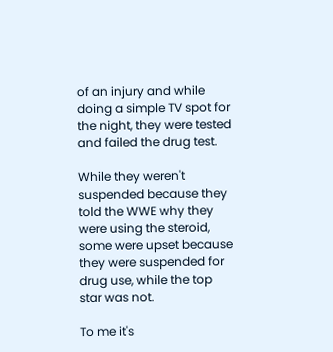of an injury and while doing a simple TV spot for the night, they were tested and failed the drug test.

While they weren't suspended because they told the WWE why they were using the steroid, some were upset because they were suspended for drug use, while the top star was not.

To me it's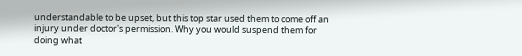understandable to be upset, but this top star used them to come off an injury under doctor's permission. Why you would suspend them for doing what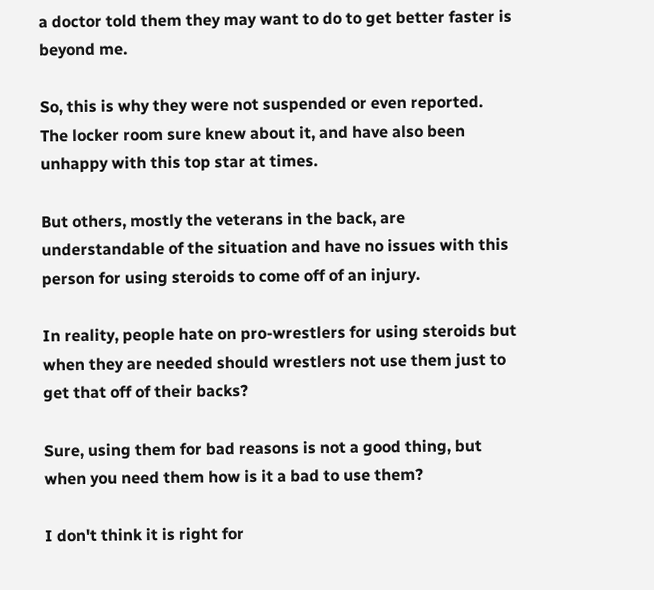a doctor told them they may want to do to get better faster is beyond me.

So, this is why they were not suspended or even reported. The locker room sure knew about it, and have also been unhappy with this top star at times.

But others, mostly the veterans in the back, are understandable of the situation and have no issues with this person for using steroids to come off of an injury.

In reality, people hate on pro-wrestlers for using steroids but when they are needed should wrestlers not use them just to get that off of their backs?

Sure, using them for bad reasons is not a good thing, but when you need them how is it a bad to use them?

I don't think it is right for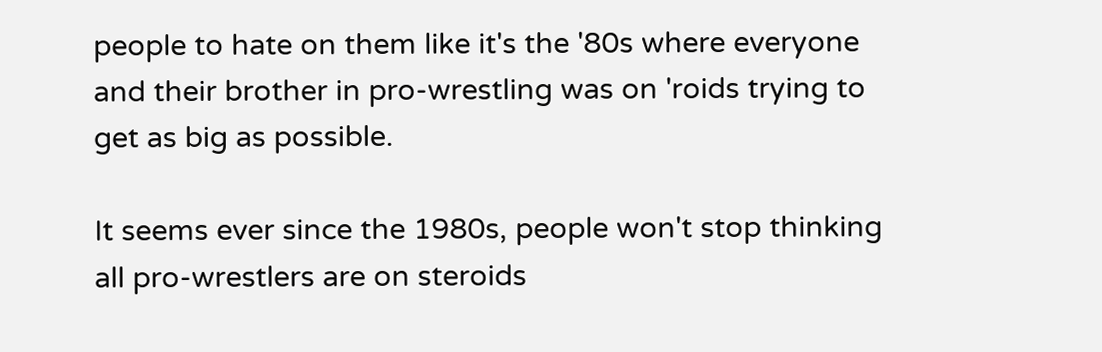people to hate on them like it's the '80s where everyone and their brother in pro-wrestling was on 'roids trying to get as big as possible.

It seems ever since the 1980s, people won't stop thinking all pro-wrestlers are on steroids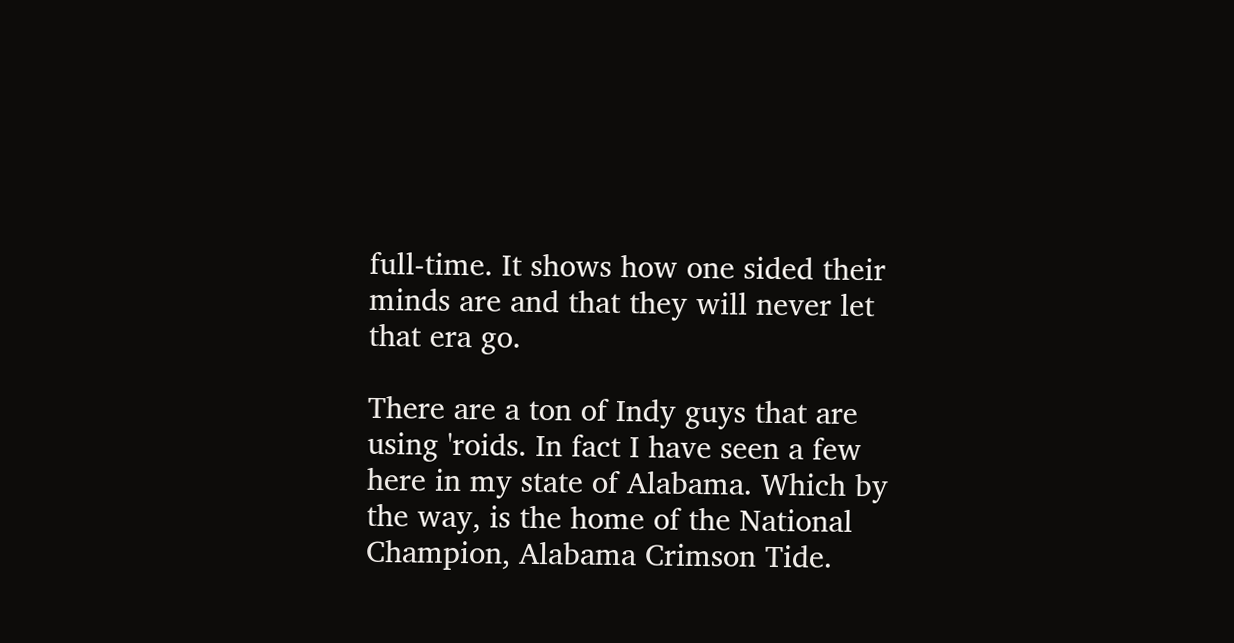full-time. It shows how one sided their minds are and that they will never let that era go.

There are a ton of Indy guys that are using 'roids. In fact I have seen a few here in my state of Alabama. Which by the way, is the home of the National Champion, Alabama Crimson Tide.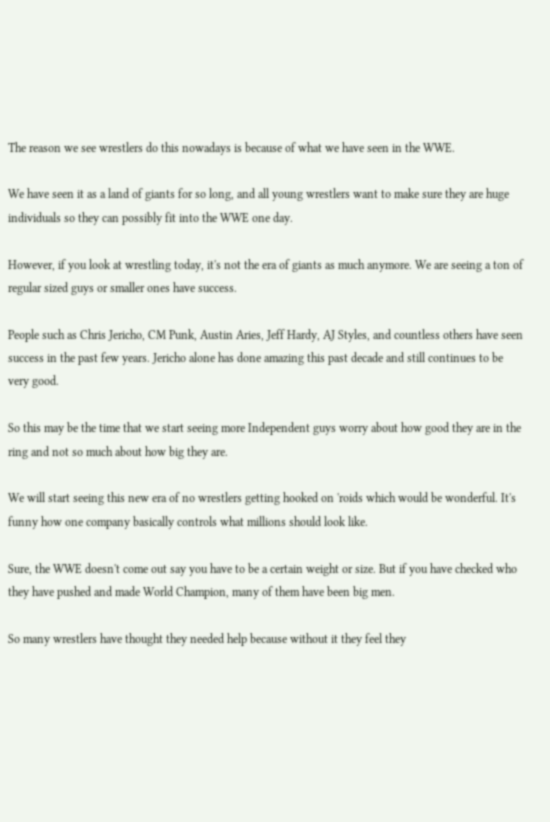The reason we see wrestlers do this nowadays is because of what we have seen in the WWE.

We have seen it as a land of giants for so long, and all young wrestlers want to make sure they are huge individuals so they can possibly fit into the WWE one day.

However, if you look at wrestling today, it's not the era of giants as much anymore. We are seeing a ton of regular sized guys or smaller ones have success.

People such as Chris Jericho, CM Punk, Austin Aries, Jeff Hardy, AJ Styles, and countless others have seen success in the past few years. Jericho alone has done amazing this past decade and still continues to be very good.

So this may be the time that we start seeing more Independent guys worry about how good they are in the ring and not so much about how big they are.

We will start seeing this new era of no wrestlers getting hooked on 'roids which would be wonderful. It's funny how one company basically controls what millions should look like.

Sure, the WWE doesn't come out say you have to be a certain weight or size. But if you have checked who they have pushed and made World Champion, many of them have been big men.

So many wrestlers have thought they needed help because without it they feel they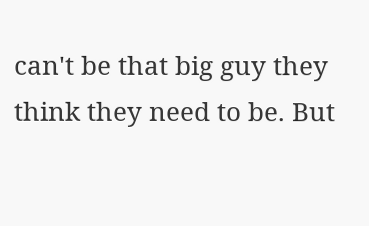can't be that big guy they think they need to be. But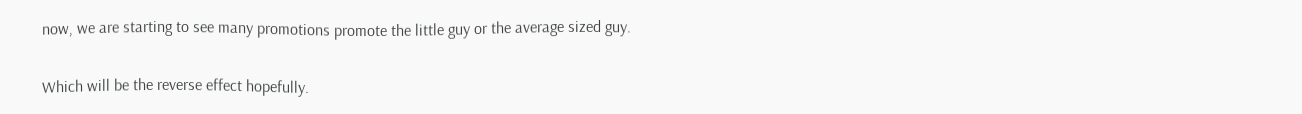now, we are starting to see many promotions promote the little guy or the average sized guy.

Which will be the reverse effect hopefully.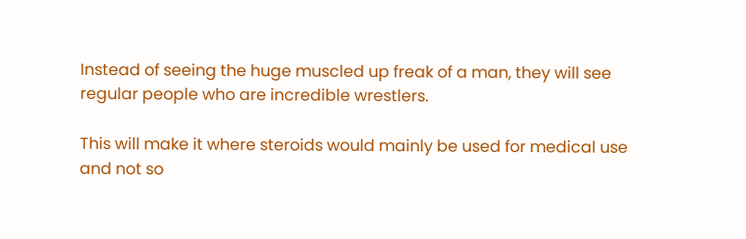Instead of seeing the huge muscled up freak of a man, they will see regular people who are incredible wrestlers.

This will make it where steroids would mainly be used for medical use and not so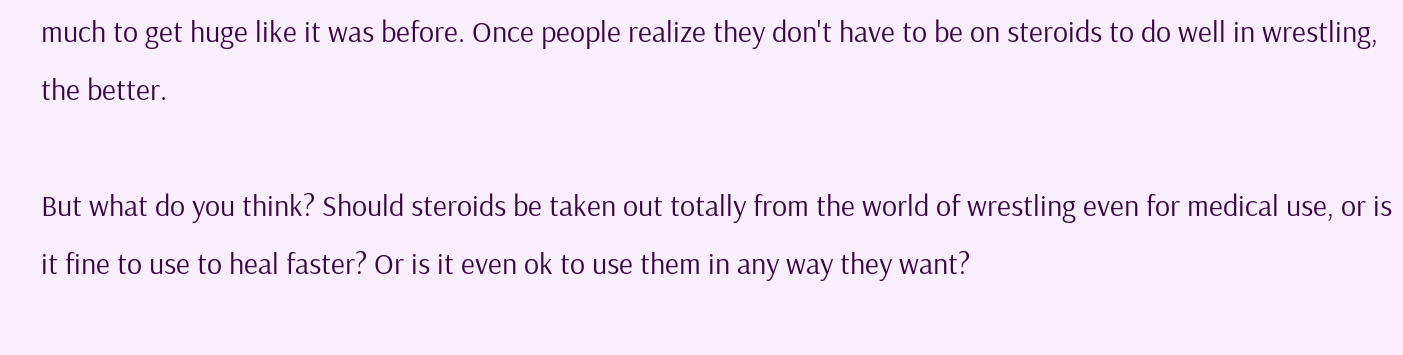much to get huge like it was before. Once people realize they don't have to be on steroids to do well in wrestling, the better.

But what do you think? Should steroids be taken out totally from the world of wrestling even for medical use, or is it fine to use to heal faster? Or is it even ok to use them in any way they want?